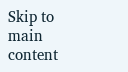Skip to main content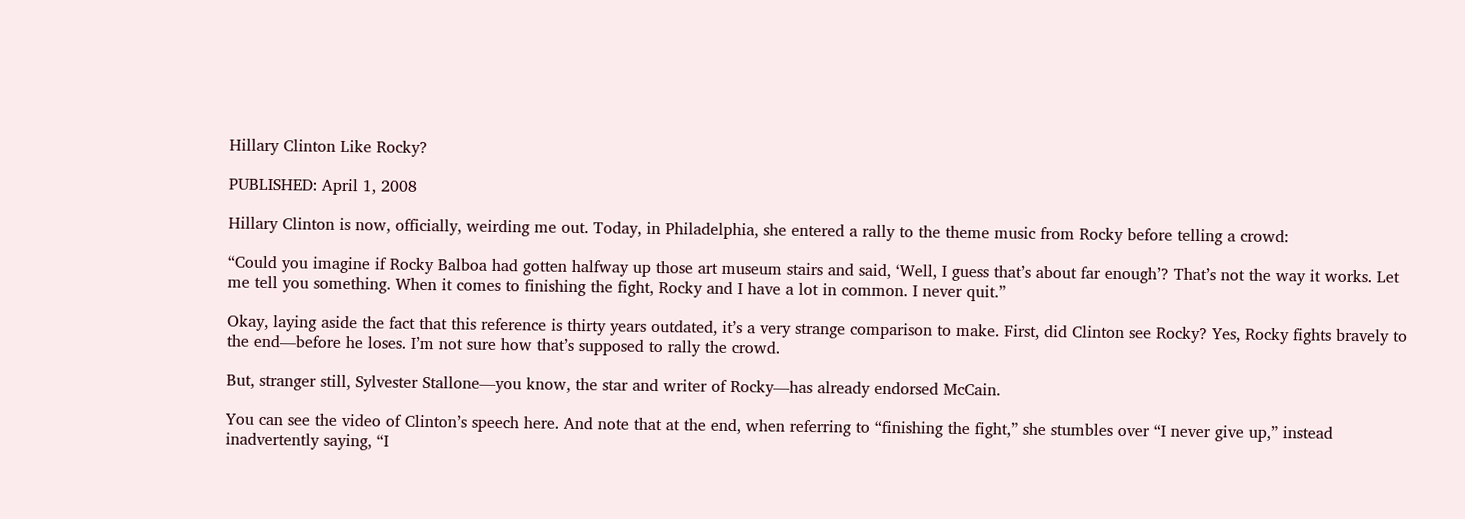Hillary Clinton Like Rocky?

PUBLISHED: April 1, 2008

Hillary Clinton is now, officially, weirding me out. Today, in Philadelphia, she entered a rally to the theme music from Rocky before telling a crowd:

“Could you imagine if Rocky Balboa had gotten halfway up those art museum stairs and said, ‘Well, I guess that’s about far enough’? That’s not the way it works. Let me tell you something. When it comes to finishing the fight, Rocky and I have a lot in common. I never quit.”

Okay, laying aside the fact that this reference is thirty years outdated, it’s a very strange comparison to make. First, did Clinton see Rocky? Yes, Rocky fights bravely to the end—before he loses. I’m not sure how that’s supposed to rally the crowd.

But, stranger still, Sylvester Stallone—you know, the star and writer of Rocky—has already endorsed McCain.

You can see the video of Clinton’s speech here. And note that at the end, when referring to “finishing the fight,” she stumbles over “I never give up,” instead inadvertently saying, “I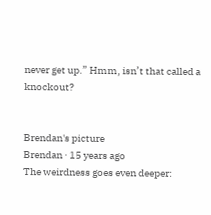never get up.” Hmm, isn’t that called a knockout?


Brendan's picture
Brendan · 15 years ago
The weirdness goes even deeper: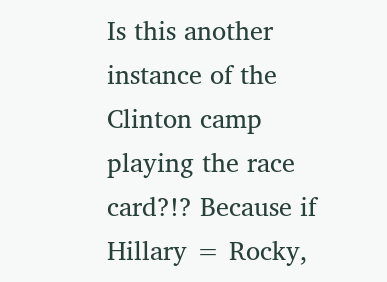Is this another instance of the Clinton camp playing the race card?!? Because if Hillary = Rocky,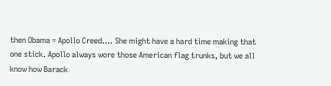then Obama = Apollo Creed…. She might have a hard time making that one stick. Apollo always wore those American flag trunks, but we all know how Barack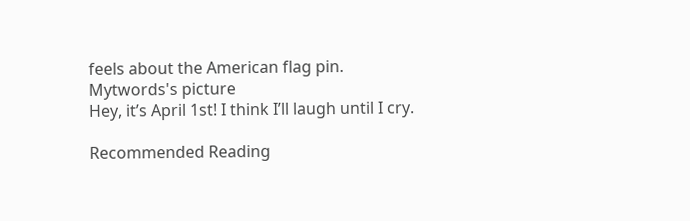feels about the American flag pin.
Mytwords's picture
Hey, it’s April 1st! I think I’ll laugh until I cry.

Recommended Reading